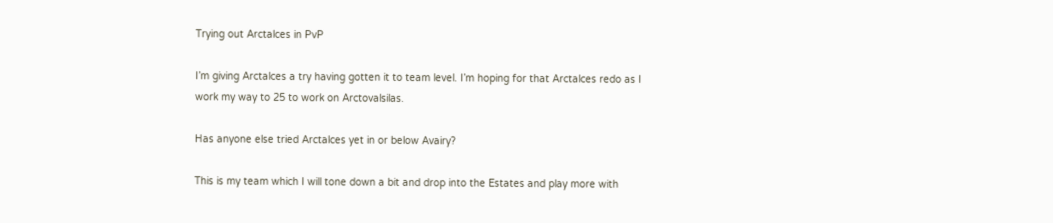Trying out Arctalces in PvP

I’m giving Arctalces a try having gotten it to team level. I’m hoping for that Arctalces redo as I work my way to 25 to work on Arctovalsilas.

Has anyone else tried Arctalces yet in or below Avairy?

This is my team which I will tone down a bit and drop into the Estates and play more with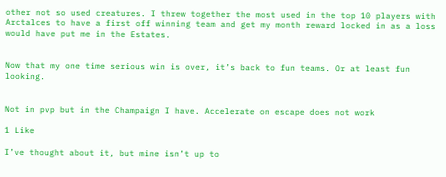other not so used creatures. I threw together the most used in the top 10 players with Arctalces to have a first off winning team and get my month reward locked in as a loss would have put me in the Estates.


Now that my one time serious win is over, it’s back to fun teams. Or at least fun looking.


Not in pvp but in the Champaign I have. Accelerate on escape does not work

1 Like

I’ve thought about it, but mine isn’t up to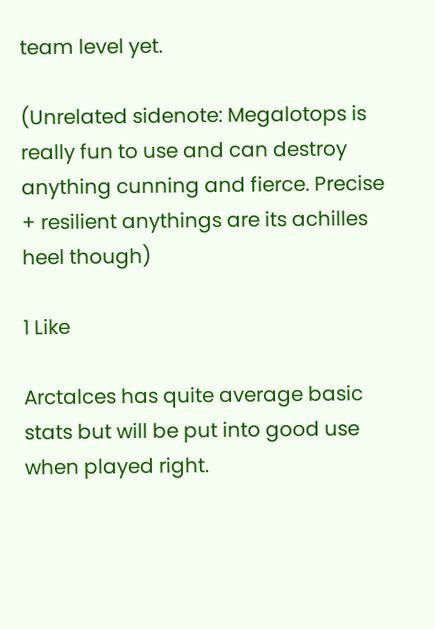team level yet.

(Unrelated sidenote: Megalotops is really fun to use and can destroy anything cunning and fierce. Precise + resilient anythings are its achilles heel though)

1 Like

Arctalces has quite average basic stats but will be put into good use when played right.